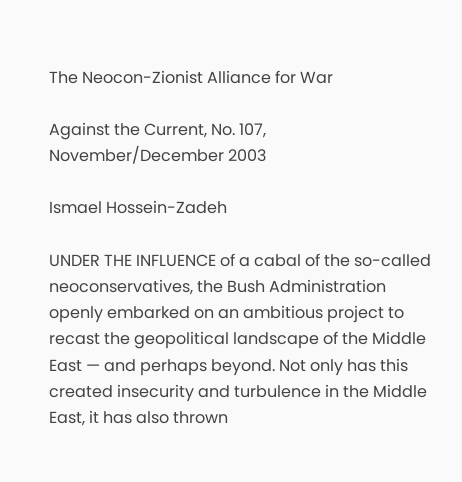The Neocon-Zionist Alliance for War

Against the Current, No. 107, November/December 2003

Ismael Hossein-Zadeh

UNDER THE INFLUENCE of a cabal of the so-called neoconservatives, the Bush Administration openly embarked on an ambitious project to recast the geopolitical landscape of the Middle East — and perhaps beyond. Not only has this created insecurity and turbulence in the Middle East, it has also thrown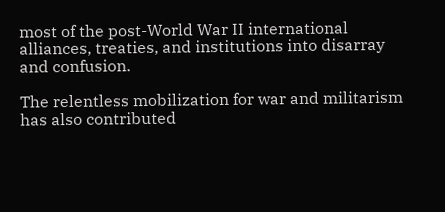most of the post-World War II international alliances, treaties, and institutions into disarray and confusion.

The relentless mobilization for war and militarism has also contributed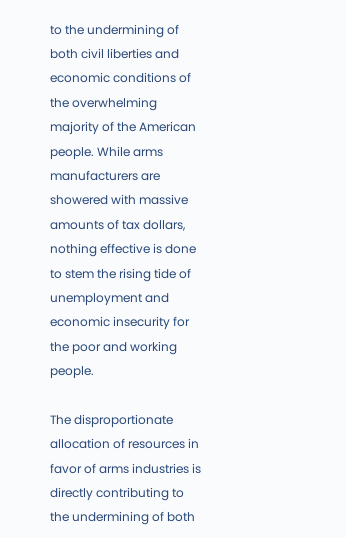to the undermining of both civil liberties and economic conditions of the overwhelming majority of the American people. While arms manufacturers are showered with massive amounts of tax dollars, nothing effective is done to stem the rising tide of unemployment and economic insecurity for the poor and working people.

The disproportionate allocation of resources in favor of arms industries is directly contributing to the undermining of both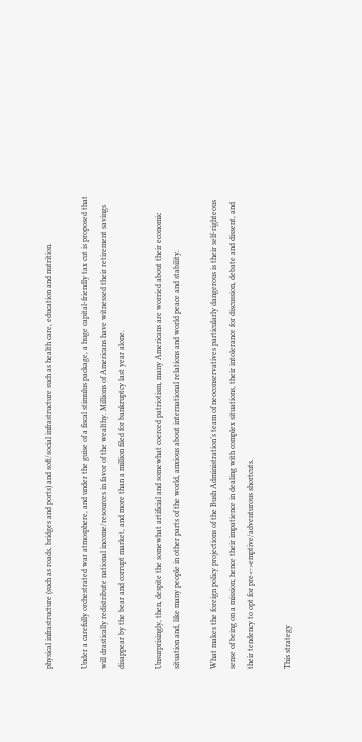physical infrastructure (such as roads, bridges and ports) and soft/social infrastructure such as health care, education and nutrition.

Under a carefully orchestrated war atmosphere, and under the guise of a fiscal stimulus package, a huge capital-friendly tax cut is proposed that will drastically redistribute national income/resources in favor of the wealthy. Millions of Americans have witnessed their retirement savings disappear by the bear and corrupt market, and more than a million filed for bankruptcy last year alone.

Unsurprisingly, then, despite the somewhat artificial and somewhat coerced patriotism, many Americans are worried about their economic situation and, like many people in other parts of the world, anxious about international relations and world peace and stability.

What makes the foreign policy projections of the Bush Administration’s team of neoconservatives particularly dangerous is their self-righteous sense of being on a mission; hence their impatience in dealing with complex situations, their intolerance for discussion, debate and dissent, and their tendency to opt for pre<->emptive/adventurous shortcuts.

This strategy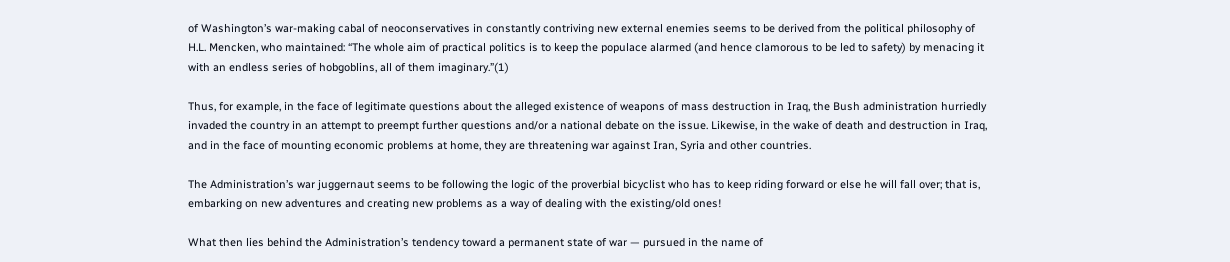of Washington’s war-making cabal of neoconservatives in constantly contriving new external enemies seems to be derived from the political philosophy of H.L. Mencken, who maintained: “The whole aim of practical politics is to keep the populace alarmed (and hence clamorous to be led to safety) by menacing it with an endless series of hobgoblins, all of them imaginary.”(1)

Thus, for example, in the face of legitimate questions about the alleged existence of weapons of mass destruction in Iraq, the Bush administration hurriedly invaded the country in an attempt to preempt further questions and/or a national debate on the issue. Likewise, in the wake of death and destruction in Iraq, and in the face of mounting economic problems at home, they are threatening war against Iran, Syria and other countries.

The Administration’s war juggernaut seems to be following the logic of the proverbial bicyclist who has to keep riding forward or else he will fall over; that is, embarking on new adventures and creating new problems as a way of dealing with the existing/old ones!

What then lies behind the Administration’s tendency toward a permanent state of war — pursued in the name of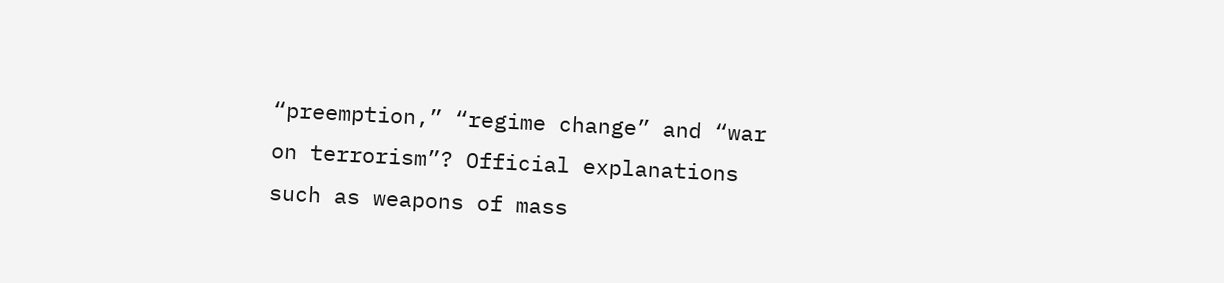“preemption,” “regime change” and “war on terrorism”? Official explanations such as weapons of mass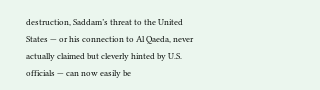destruction, Saddam’s threat to the United States — or his connection to Al Qaeda, never actually claimed but cleverly hinted by U.S. officials — can now easily be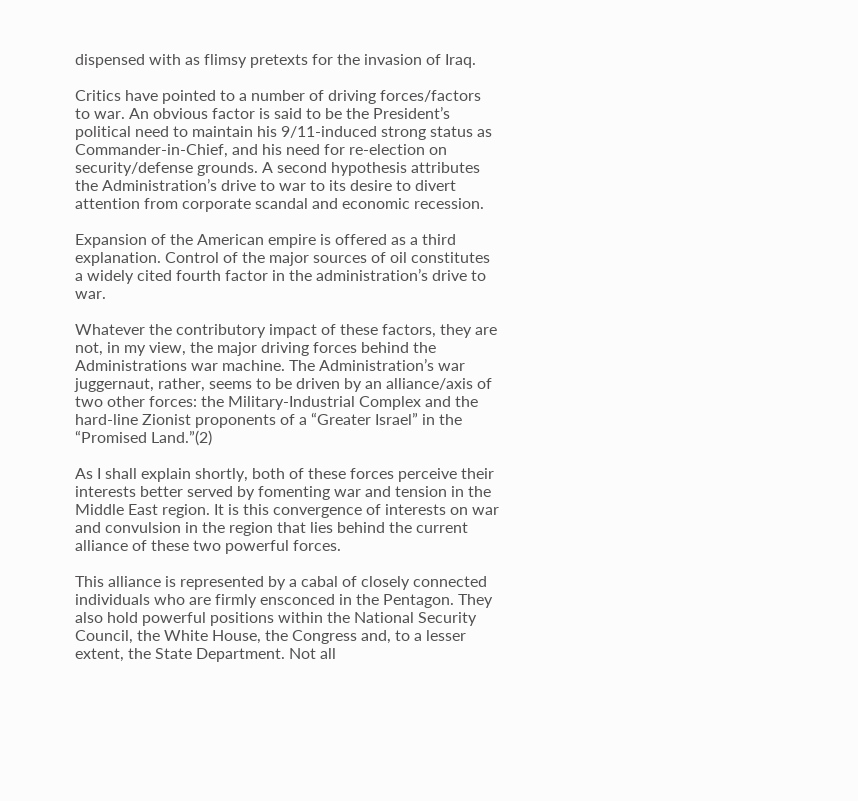dispensed with as flimsy pretexts for the invasion of Iraq.

Critics have pointed to a number of driving forces/factors to war. An obvious factor is said to be the President’s political need to maintain his 9/11-induced strong status as Commander-in-Chief, and his need for re-election on security/defense grounds. A second hypothesis attributes the Administration’s drive to war to its desire to divert attention from corporate scandal and economic recession.

Expansion of the American empire is offered as a third explanation. Control of the major sources of oil constitutes a widely cited fourth factor in the administration’s drive to war.

Whatever the contributory impact of these factors, they are not, in my view, the major driving forces behind the Administrations war machine. The Administration’s war juggernaut, rather, seems to be driven by an alliance/axis of two other forces: the Military-Industrial Complex and the hard-line Zionist proponents of a “Greater Israel” in the “Promised Land.”(2)

As I shall explain shortly, both of these forces perceive their interests better served by fomenting war and tension in the Middle East region. It is this convergence of interests on war and convulsion in the region that lies behind the current alliance of these two powerful forces.

This alliance is represented by a cabal of closely connected individuals who are firmly ensconced in the Pentagon. They also hold powerful positions within the National Security Council, the White House, the Congress and, to a lesser extent, the State Department. Not all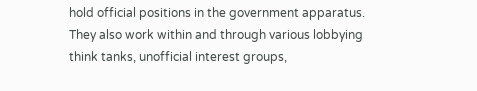hold official positions in the government apparatus. They also work within and through various lobbying think tanks, unofficial interest groups,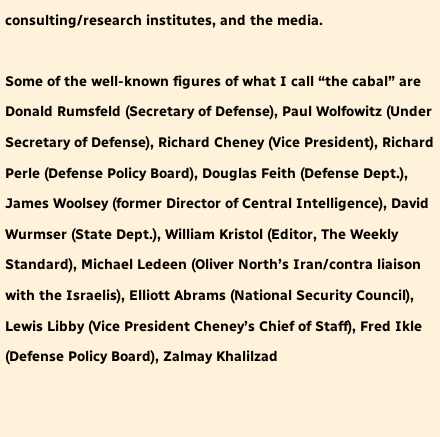consulting/research institutes, and the media.

Some of the well-known figures of what I call “the cabal” are Donald Rumsfeld (Secretary of Defense), Paul Wolfowitz (Under Secretary of Defense), Richard Cheney (Vice President), Richard Perle (Defense Policy Board), Douglas Feith (Defense Dept.), James Woolsey (former Director of Central Intelligence), David Wurmser (State Dept.), William Kristol (Editor, The Weekly Standard), Michael Ledeen (Oliver North’s Iran/contra liaison with the Israelis), Elliott Abrams (National Security Council), Lewis Libby (Vice President Cheney’s Chief of Staff), Fred Ikle (Defense Policy Board), Zalmay Khalilzad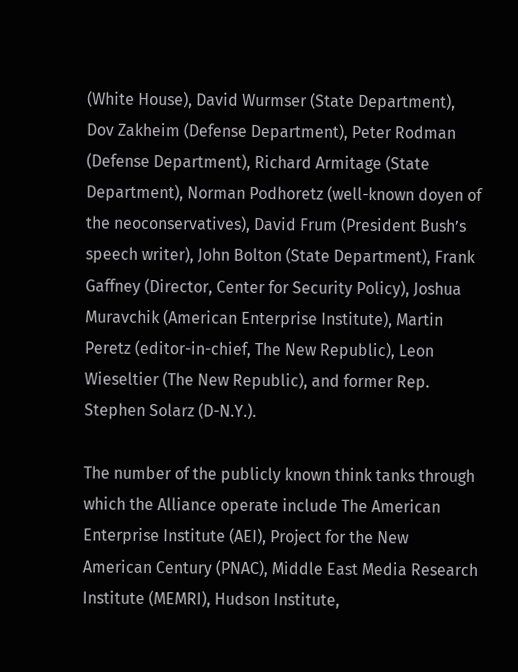(White House), David Wurmser (State Department), Dov Zakheim (Defense Department), Peter Rodman (Defense Department), Richard Armitage (State Department), Norman Podhoretz (well-known doyen of the neoconservatives), David Frum (President Bush’s speech writer), John Bolton (State Department), Frank Gaffney (Director, Center for Security Policy), Joshua Muravchik (American Enterprise Institute), Martin Peretz (editor-in-chief, The New Republic), Leon Wieseltier (The New Republic), and former Rep. Stephen Solarz (D-N.Y.).

The number of the publicly known think tanks through which the Alliance operate include The American Enterprise Institute (AEI), Project for the New American Century (PNAC), Middle East Media Research Institute (MEMRI), Hudson Institute,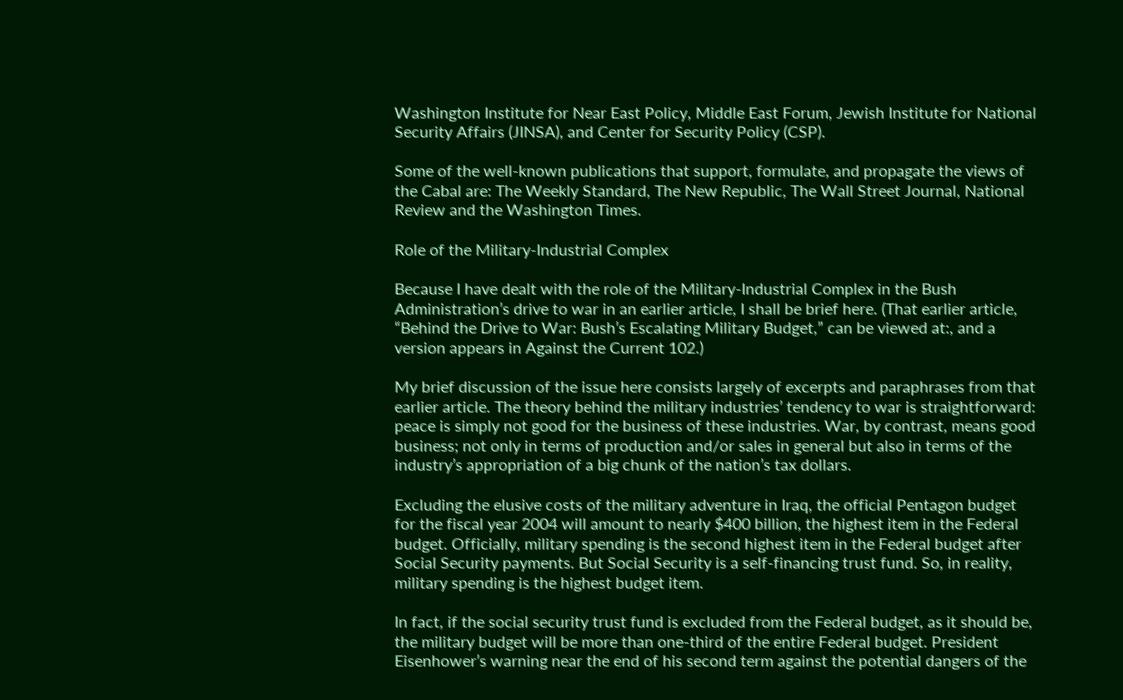Washington Institute for Near East Policy, Middle East Forum, Jewish Institute for National Security Affairs (JINSA), and Center for Security Policy (CSP).

Some of the well-known publications that support, formulate, and propagate the views of the Cabal are: The Weekly Standard, The New Republic, The Wall Street Journal, National Review and the Washington Times.

Role of the Military-Industrial Complex

Because I have dealt with the role of the Military-Industrial Complex in the Bush Administration’s drive to war in an earlier article, I shall be brief here. (That earlier article, “Behind the Drive to War: Bush’s Escalating Military Budget,” can be viewed at:, and a version appears in Against the Current 102.)

My brief discussion of the issue here consists largely of excerpts and paraphrases from that earlier article. The theory behind the military industries’ tendency to war is straightforward: peace is simply not good for the business of these industries. War, by contrast, means good business; not only in terms of production and/or sales in general but also in terms of the industry’s appropriation of a big chunk of the nation’s tax dollars.

Excluding the elusive costs of the military adventure in Iraq, the official Pentagon budget for the fiscal year 2004 will amount to nearly $400 billion, the highest item in the Federal budget. Officially, military spending is the second highest item in the Federal budget after Social Security payments. But Social Security is a self-financing trust fund. So, in reality, military spending is the highest budget item.

In fact, if the social security trust fund is excluded from the Federal budget, as it should be, the military budget will be more than one-third of the entire Federal budget. President Eisenhower’s warning near the end of his second term against the potential dangers of the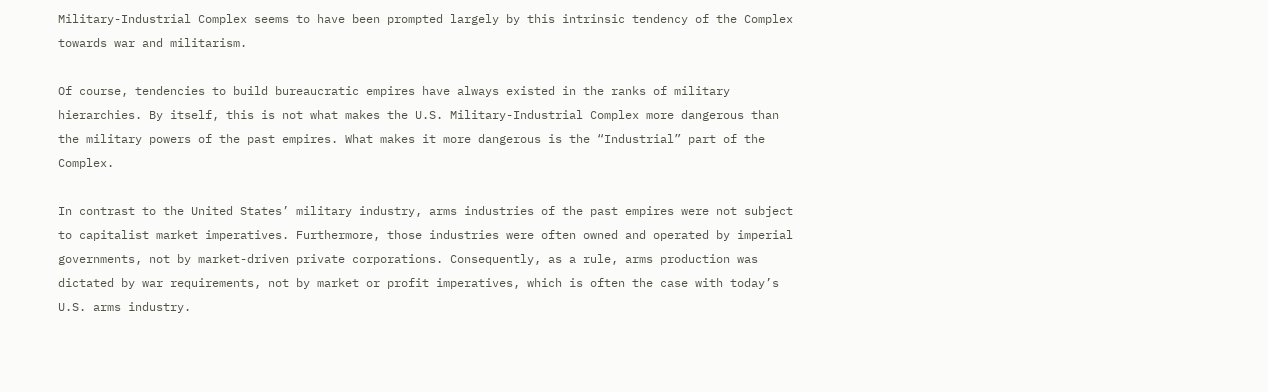Military-Industrial Complex seems to have been prompted largely by this intrinsic tendency of the Complex towards war and militarism.

Of course, tendencies to build bureaucratic empires have always existed in the ranks of military hierarchies. By itself, this is not what makes the U.S. Military-Industrial Complex more dangerous than the military powers of the past empires. What makes it more dangerous is the “Industrial” part of the Complex.

In contrast to the United States’ military industry, arms industries of the past empires were not subject to capitalist market imperatives. Furthermore, those industries were often owned and operated by imperial governments, not by market-driven private corporations. Consequently, as a rule, arms production was dictated by war requirements, not by market or profit imperatives, which is often the case with today’s U.S. arms industry.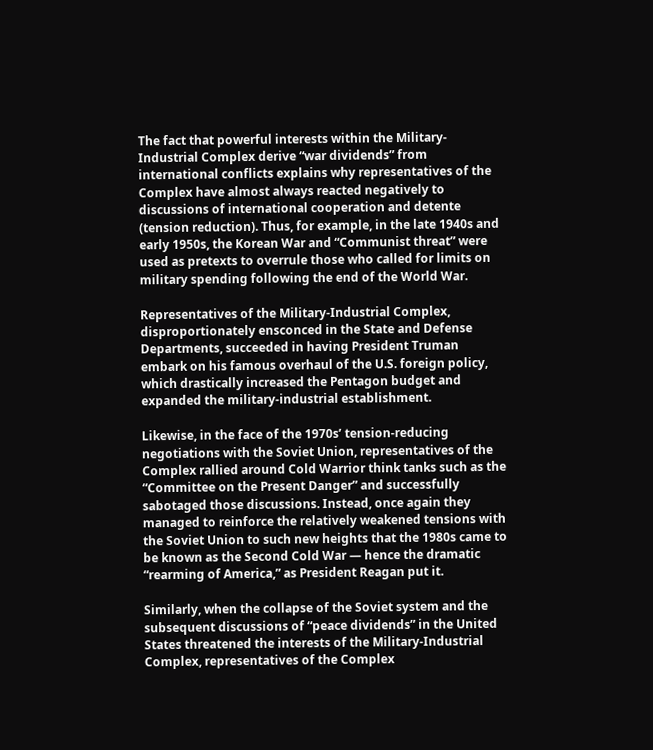The fact that powerful interests within the Military-Industrial Complex derive “war dividends” from international conflicts explains why representatives of the Complex have almost always reacted negatively to discussions of international cooperation and detente (tension reduction). Thus, for example, in the late 1940s and early 1950s, the Korean War and “Communist threat” were used as pretexts to overrule those who called for limits on military spending following the end of the World War.

Representatives of the Military-Industrial Complex, disproportionately ensconced in the State and Defense Departments, succeeded in having President Truman embark on his famous overhaul of the U.S. foreign policy, which drastically increased the Pentagon budget and expanded the military-industrial establishment.

Likewise, in the face of the 1970s’ tension-reducing negotiations with the Soviet Union, representatives of the Complex rallied around Cold Warrior think tanks such as the “Committee on the Present Danger” and successfully sabotaged those discussions. Instead, once again they managed to reinforce the relatively weakened tensions with the Soviet Union to such new heights that the 1980s came to be known as the Second Cold War — hence the dramatic “rearming of America,” as President Reagan put it.

Similarly, when the collapse of the Soviet system and the subsequent discussions of “peace dividends” in the United States threatened the interests of the Military-Industrial Complex, representatives of the Complex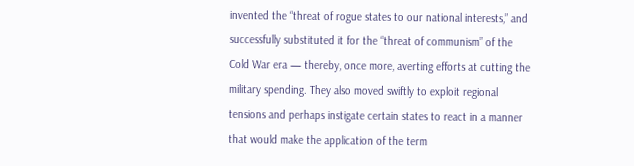invented the “threat of rogue states to our national interests,” and successfully substituted it for the “threat of communism” of the Cold War era — thereby, once more, averting efforts at cutting the military spending. They also moved swiftly to exploit regional tensions and perhaps instigate certain states to react in a manner that would make the application of the term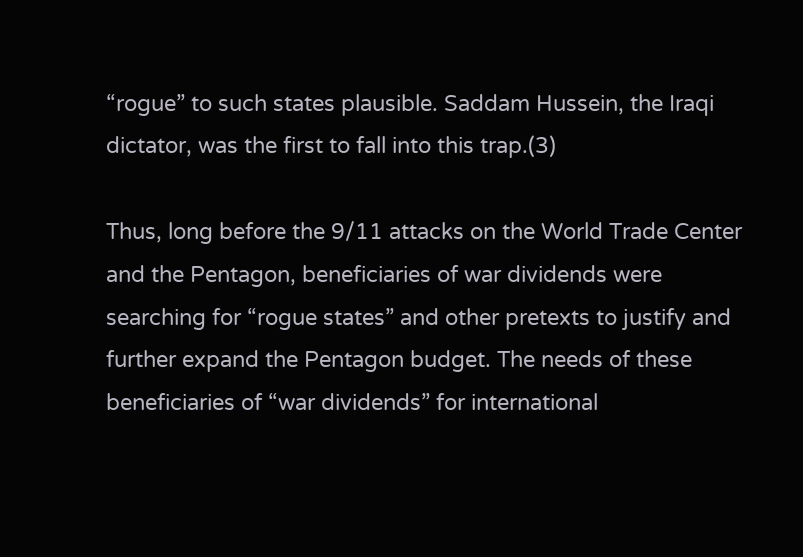“rogue” to such states plausible. Saddam Hussein, the Iraqi dictator, was the first to fall into this trap.(3)

Thus, long before the 9/11 attacks on the World Trade Center and the Pentagon, beneficiaries of war dividends were searching for “rogue states” and other pretexts to justify and further expand the Pentagon budget. The needs of these beneficiaries of “war dividends” for international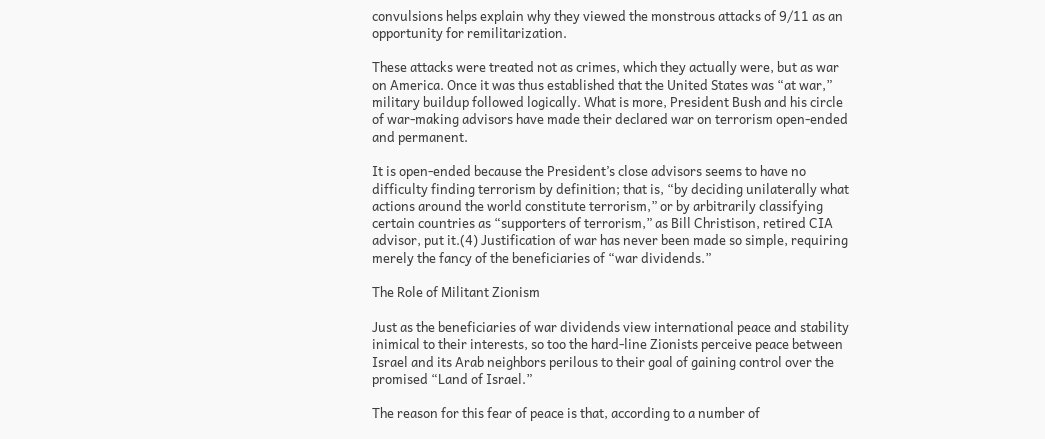convulsions helps explain why they viewed the monstrous attacks of 9/11 as an opportunity for remilitarization.

These attacks were treated not as crimes, which they actually were, but as war on America. Once it was thus established that the United States was “at war,” military buildup followed logically. What is more, President Bush and his circle of war-making advisors have made their declared war on terrorism open-ended and permanent.

It is open-ended because the President’s close advisors seems to have no difficulty finding terrorism by definition; that is, “by deciding unilaterally what actions around the world constitute terrorism,” or by arbitrarily classifying certain countries as “supporters of terrorism,” as Bill Christison, retired CIA advisor, put it.(4) Justification of war has never been made so simple, requiring merely the fancy of the beneficiaries of “war dividends.”

The Role of Militant Zionism

Just as the beneficiaries of war dividends view international peace and stability inimical to their interests, so too the hard-line Zionists perceive peace between Israel and its Arab neighbors perilous to their goal of gaining control over the promised “Land of Israel.”

The reason for this fear of peace is that, according to a number of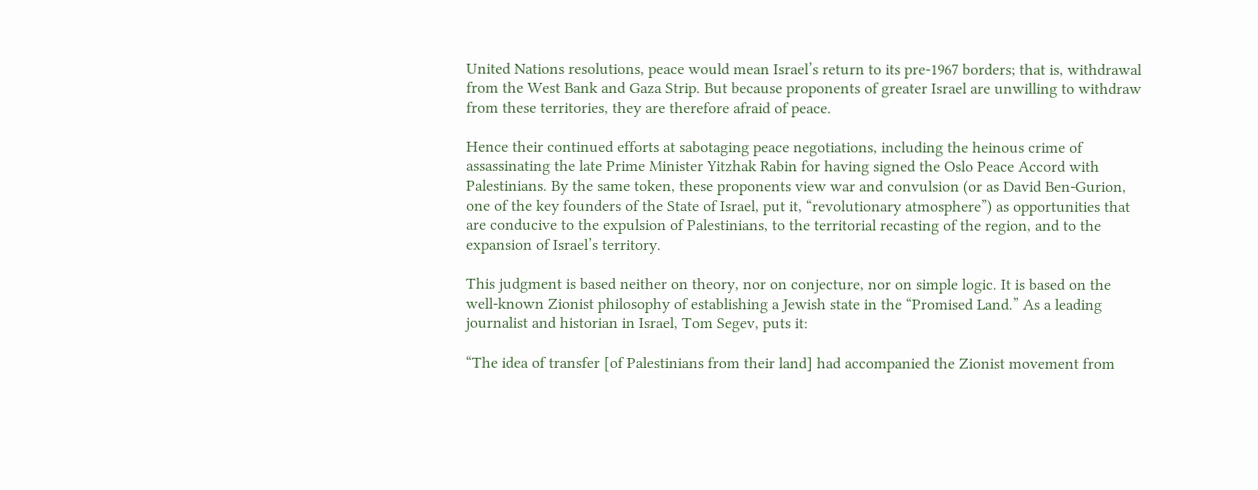United Nations resolutions, peace would mean Israel’s return to its pre-1967 borders; that is, withdrawal from the West Bank and Gaza Strip. But because proponents of greater Israel are unwilling to withdraw from these territories, they are therefore afraid of peace.

Hence their continued efforts at sabotaging peace negotiations, including the heinous crime of assassinating the late Prime Minister Yitzhak Rabin for having signed the Oslo Peace Accord with Palestinians. By the same token, these proponents view war and convulsion (or as David Ben-Gurion, one of the key founders of the State of Israel, put it, “revolutionary atmosphere”) as opportunities that are conducive to the expulsion of Palestinians, to the territorial recasting of the region, and to the expansion of Israel’s territory.

This judgment is based neither on theory, nor on conjecture, nor on simple logic. It is based on the well-known Zionist philosophy of establishing a Jewish state in the “Promised Land.” As a leading journalist and historian in Israel, Tom Segev, puts it:

“The idea of transfer [of Palestinians from their land] had accompanied the Zionist movement from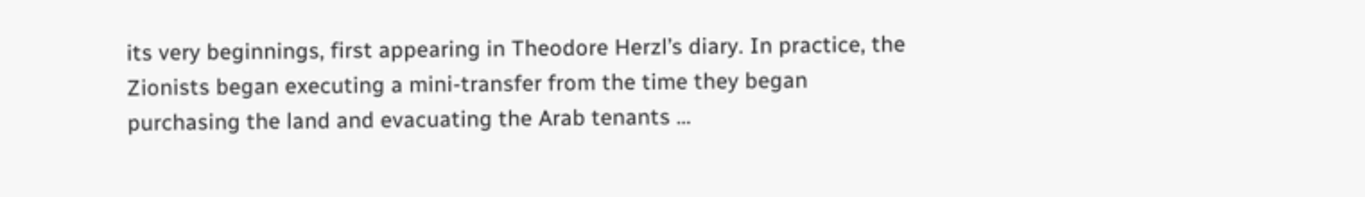its very beginnings, first appearing in Theodore Herzl’s diary. In practice, the Zionists began executing a mini-transfer from the time they began purchasing the land and evacuating the Arab tenants …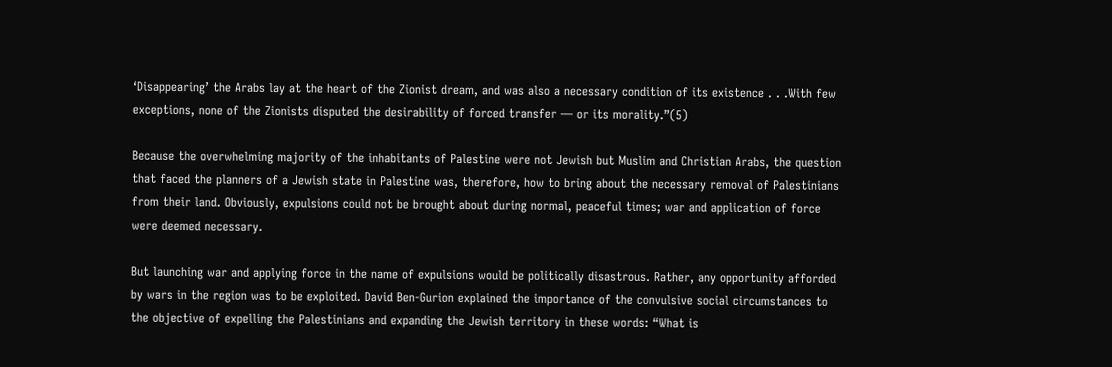‘Disappearing’ the Arabs lay at the heart of the Zionist dream, and was also a necessary condition of its existence . . .With few exceptions, none of the Zionists disputed the desirability of forced transfer — or its morality.”(5)

Because the overwhelming majority of the inhabitants of Palestine were not Jewish but Muslim and Christian Arabs, the question that faced the planners of a Jewish state in Palestine was, therefore, how to bring about the necessary removal of Palestinians from their land. Obviously, expulsions could not be brought about during normal, peaceful times; war and application of force were deemed necessary.

But launching war and applying force in the name of expulsions would be politically disastrous. Rather, any opportunity afforded by wars in the region was to be exploited. David Ben-Gurion explained the importance of the convulsive social circumstances to the objective of expelling the Palestinians and expanding the Jewish territory in these words: “What is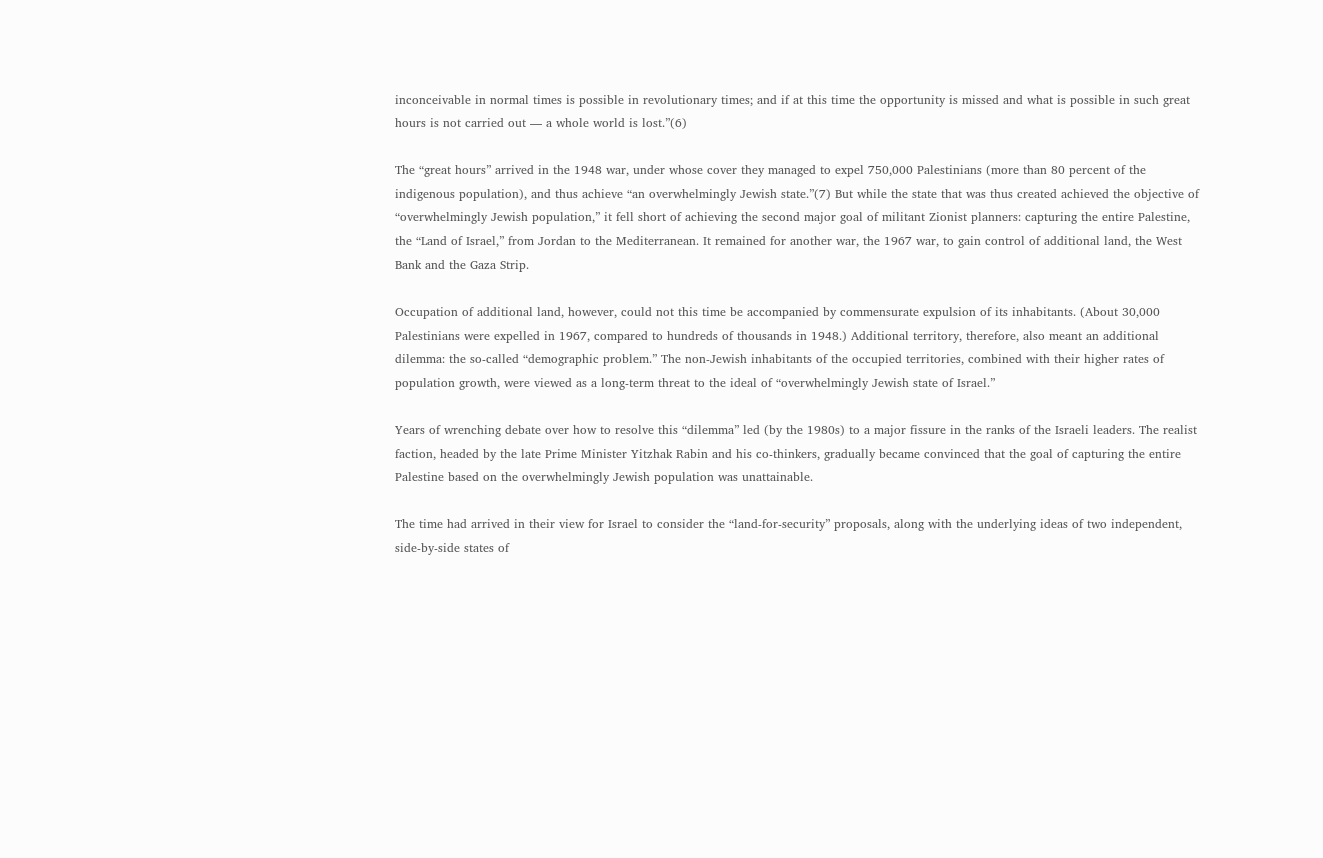inconceivable in normal times is possible in revolutionary times; and if at this time the opportunity is missed and what is possible in such great hours is not carried out — a whole world is lost.”(6)

The “great hours” arrived in the 1948 war, under whose cover they managed to expel 750,000 Palestinians (more than 80 percent of the indigenous population), and thus achieve “an overwhelmingly Jewish state.”(7) But while the state that was thus created achieved the objective of “overwhelmingly Jewish population,” it fell short of achieving the second major goal of militant Zionist planners: capturing the entire Palestine, the “Land of Israel,” from Jordan to the Mediterranean. It remained for another war, the 1967 war, to gain control of additional land, the West Bank and the Gaza Strip.

Occupation of additional land, however, could not this time be accompanied by commensurate expulsion of its inhabitants. (About 30,000 Palestinians were expelled in 1967, compared to hundreds of thousands in 1948.) Additional territory, therefore, also meant an additional dilemma: the so-called “demographic problem.” The non-Jewish inhabitants of the occupied territories, combined with their higher rates of population growth, were viewed as a long-term threat to the ideal of “overwhelmingly Jewish state of Israel.”

Years of wrenching debate over how to resolve this “dilemma” led (by the 1980s) to a major fissure in the ranks of the Israeli leaders. The realist faction, headed by the late Prime Minister Yitzhak Rabin and his co-thinkers, gradually became convinced that the goal of capturing the entire Palestine based on the overwhelmingly Jewish population was unattainable.

The time had arrived in their view for Israel to consider the “land-for-security” proposals, along with the underlying ideas of two independent, side-by-side states of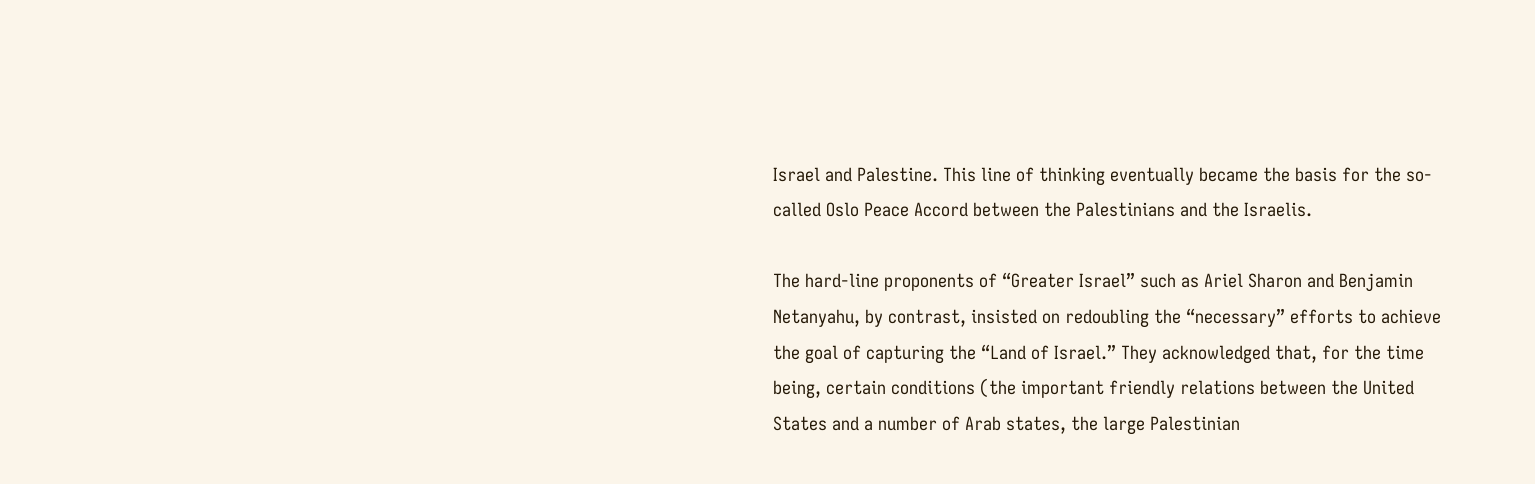Israel and Palestine. This line of thinking eventually became the basis for the so-called Oslo Peace Accord between the Palestinians and the Israelis.

The hard-line proponents of “Greater Israel” such as Ariel Sharon and Benjamin Netanyahu, by contrast, insisted on redoubling the “necessary” efforts to achieve the goal of capturing the “Land of Israel.” They acknowledged that, for the time being, certain conditions (the important friendly relations between the United States and a number of Arab states, the large Palestinian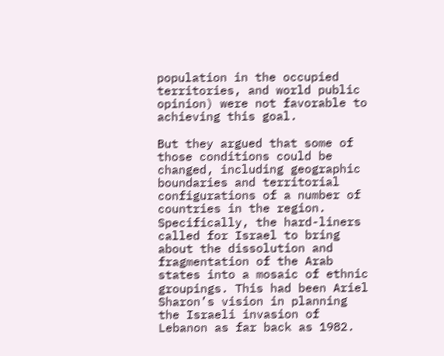population in the occupied territories, and world public opinion) were not favorable to achieving this goal.

But they argued that some of those conditions could be changed, including geographic boundaries and territorial configurations of a number of countries in the region. Specifically, the hard-liners called for Israel to bring about the dissolution and fragmentation of the Arab states into a mosaic of ethnic groupings. This had been Ariel Sharon’s vision in planning the Israeli invasion of Lebanon as far back as 1982.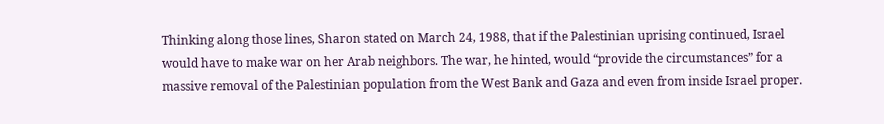Thinking along those lines, Sharon stated on March 24, 1988, that if the Palestinian uprising continued, Israel would have to make war on her Arab neighbors. The war, he hinted, would “provide the circumstances” for a massive removal of the Palestinian population from the West Bank and Gaza and even from inside Israel proper.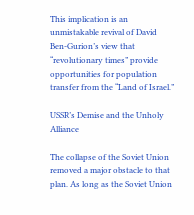This implication is an unmistakable revival of David Ben-Gurion’s view that “revolutionary times” provide opportunities for population transfer from the “Land of Israel.”

USSR’s Demise and the Unholy Alliance

The collapse of the Soviet Union removed a major obstacle to that plan. As long as the Soviet Union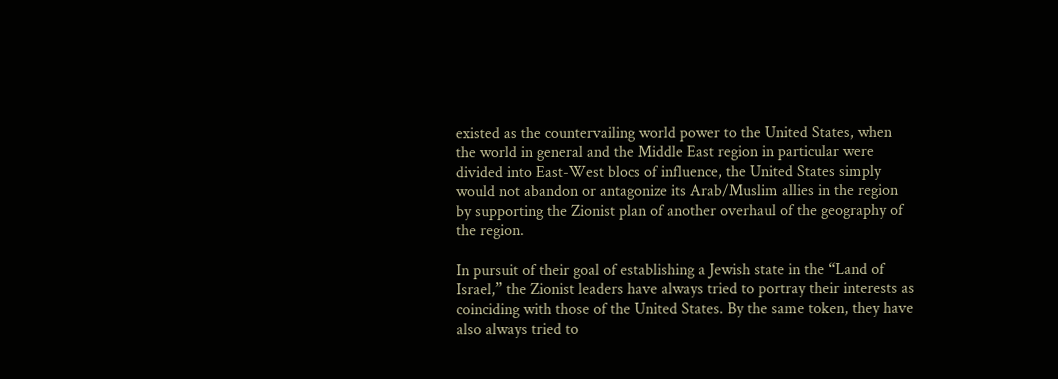existed as the countervailing world power to the United States, when the world in general and the Middle East region in particular were divided into East-West blocs of influence, the United States simply would not abandon or antagonize its Arab/Muslim allies in the region by supporting the Zionist plan of another overhaul of the geography of the region.

In pursuit of their goal of establishing a Jewish state in the “Land of Israel,” the Zionist leaders have always tried to portray their interests as coinciding with those of the United States. By the same token, they have also always tried to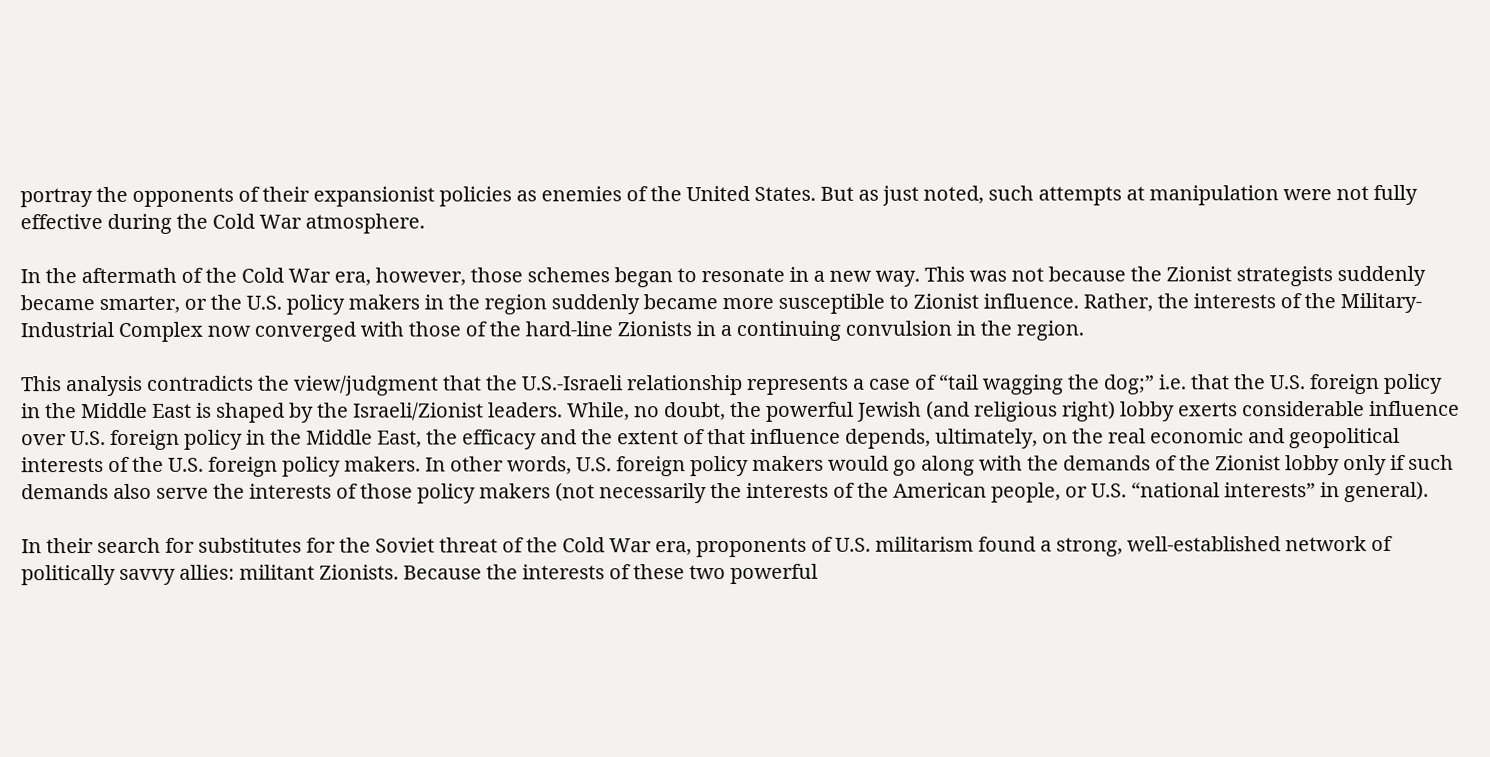portray the opponents of their expansionist policies as enemies of the United States. But as just noted, such attempts at manipulation were not fully effective during the Cold War atmosphere.

In the aftermath of the Cold War era, however, those schemes began to resonate in a new way. This was not because the Zionist strategists suddenly became smarter, or the U.S. policy makers in the region suddenly became more susceptible to Zionist influence. Rather, the interests of the Military-Industrial Complex now converged with those of the hard-line Zionists in a continuing convulsion in the region.

This analysis contradicts the view/judgment that the U.S.-Israeli relationship represents a case of “tail wagging the dog;” i.e. that the U.S. foreign policy in the Middle East is shaped by the Israeli/Zionist leaders. While, no doubt, the powerful Jewish (and religious right) lobby exerts considerable influence over U.S. foreign policy in the Middle East, the efficacy and the extent of that influence depends, ultimately, on the real economic and geopolitical interests of the U.S. foreign policy makers. In other words, U.S. foreign policy makers would go along with the demands of the Zionist lobby only if such demands also serve the interests of those policy makers (not necessarily the interests of the American people, or U.S. “national interests” in general).

In their search for substitutes for the Soviet threat of the Cold War era, proponents of U.S. militarism found a strong, well-established network of politically savvy allies: militant Zionists. Because the interests of these two powerful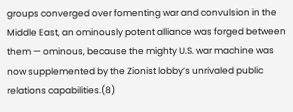groups converged over fomenting war and convulsion in the Middle East, an ominously potent alliance was forged between them — ominous, because the mighty U.S. war machine was now supplemented by the Zionist lobby’s unrivaled public relations capabilities.(8)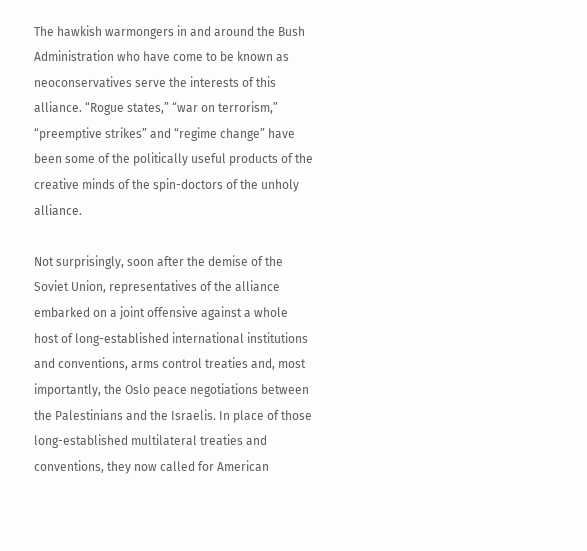The hawkish warmongers in and around the Bush Administration who have come to be known as neoconservatives serve the interests of this alliance. “Rogue states,” “war on terrorism,” “preemptive strikes” and “regime change” have been some of the politically useful products of the creative minds of the spin-doctors of the unholy alliance.

Not surprisingly, soon after the demise of the Soviet Union, representatives of the alliance embarked on a joint offensive against a whole host of long-established international institutions and conventions, arms control treaties and, most importantly, the Oslo peace negotiations between the Palestinians and the Israelis. In place of those long-established multilateral treaties and conventions, they now called for American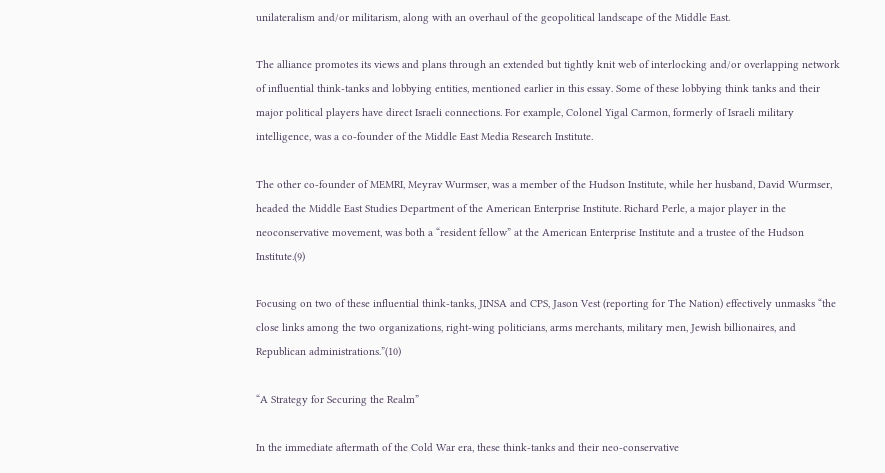unilateralism and/or militarism, along with an overhaul of the geopolitical landscape of the Middle East.

The alliance promotes its views and plans through an extended but tightly knit web of interlocking and/or overlapping network of influential think-tanks and lobbying entities, mentioned earlier in this essay. Some of these lobbying think tanks and their major political players have direct Israeli connections. For example, Colonel Yigal Carmon, formerly of Israeli military intelligence, was a co-founder of the Middle East Media Research Institute.

The other co-founder of MEMRI, Meyrav Wurmser, was a member of the Hudson Institute, while her husband, David Wurmser, headed the Middle East Studies Department of the American Enterprise Institute. Richard Perle, a major player in the neoconservative movement, was both a “resident fellow” at the American Enterprise Institute and a trustee of the Hudson Institute.(9)

Focusing on two of these influential think-tanks, JINSA and CPS, Jason Vest (reporting for The Nation) effectively unmasks “the close links among the two organizations, right-wing politicians, arms merchants, military men, Jewish billionaires, and Republican administrations.”(10)

“A Strategy for Securing the Realm”

In the immediate aftermath of the Cold War era, these think-tanks and their neo-conservative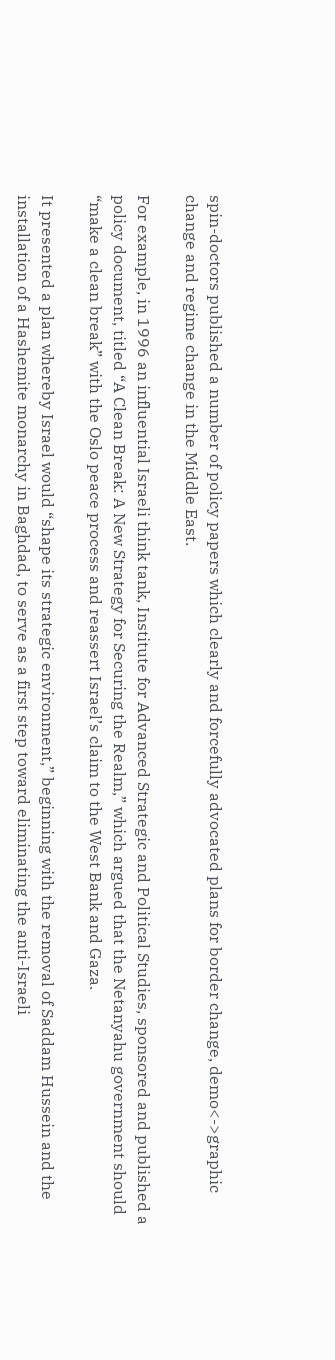spin-doctors published a number of policy papers which clearly and forcefully advocated plans for border change, demo<->graphic change and regime change in the Middle East.

For example, in 1996 an influential Israeli think tank, Institute for Advanced Strategic and Political Studies, sponsored and published a policy document, titled “A Clean Break: A New Strategy for Securing the Realm,” which argued that the Netanyahu government should “make a clean break” with the Oslo peace process and reassert Israel’s claim to the West Bank and Gaza.

It presented a plan whereby Israel would “shape its strategic environment,” beginning with the removal of Saddam Hussein and the installation of a Hashemite monarchy in Baghdad, to serve as a first step toward eliminating the anti-Israeli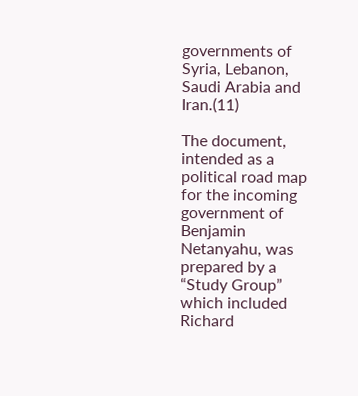governments of Syria, Lebanon, Saudi Arabia and Iran.(11)

The document, intended as a political road map for the incoming government of Benjamin Netanyahu, was prepared by a “Study Group” which included Richard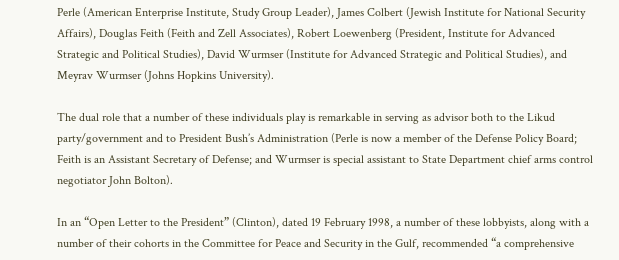Perle (American Enterprise Institute, Study Group Leader), James Colbert (Jewish Institute for National Security Affairs), Douglas Feith (Feith and Zell Associates), Robert Loewenberg (President, Institute for Advanced Strategic and Political Studies), David Wurmser (Institute for Advanced Strategic and Political Studies), and Meyrav Wurmser (Johns Hopkins University).

The dual role that a number of these individuals play is remarkable in serving as advisor both to the Likud party/government and to President Bush’s Administration (Perle is now a member of the Defense Policy Board; Feith is an Assistant Secretary of Defense; and Wurmser is special assistant to State Department chief arms control negotiator John Bolton).

In an “Open Letter to the President” (Clinton), dated 19 February 1998, a number of these lobbyists, along with a number of their cohorts in the Committee for Peace and Security in the Gulf, recommended “a comprehensive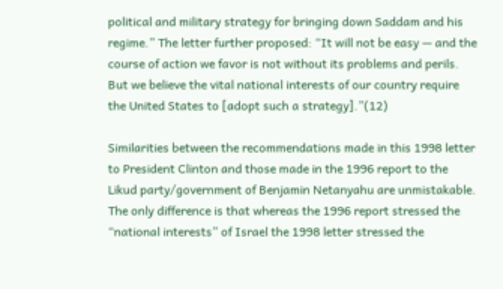political and military strategy for bringing down Saddam and his regime.” The letter further proposed: “It will not be easy — and the course of action we favor is not without its problems and perils. But we believe the vital national interests of our country require the United States to [adopt such a strategy].”(12)

Similarities between the recommendations made in this 1998 letter to President Clinton and those made in the 1996 report to the Likud party/government of Benjamin Netanyahu are unmistakable. The only difference is that whereas the 1996 report stressed the “national interests” of Israel the 1998 letter stressed the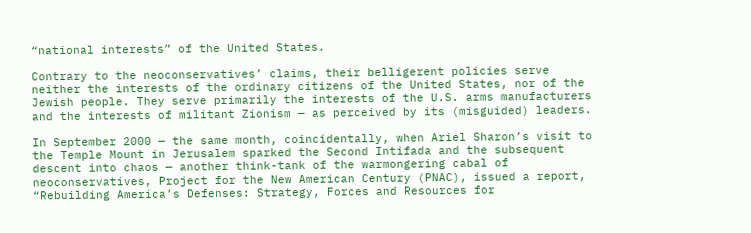“national interests” of the United States.

Contrary to the neoconservatives’ claims, their belligerent policies serve neither the interests of the ordinary citizens of the United States, nor of the Jewish people. They serve primarily the interests of the U.S. arms manufacturers and the interests of militant Zionism — as perceived by its (misguided) leaders.

In September 2000 — the same month, coincidentally, when Ariel Sharon’s visit to the Temple Mount in Jerusalem sparked the Second Intifada and the subsequent descent into chaos — another think-tank of the warmongering cabal of neoconservatives, Project for the New American Century (PNAC), issued a report, “Rebuilding America’s Defenses: Strategy, Forces and Resources for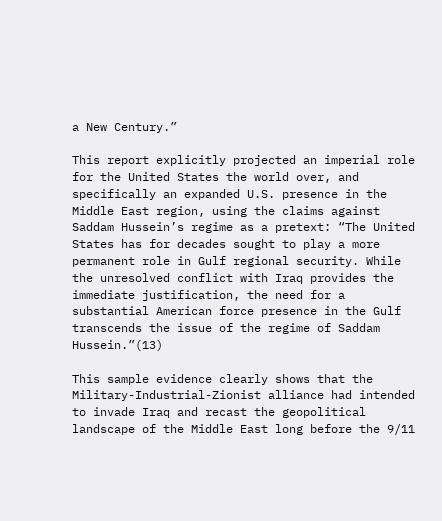a New Century.”

This report explicitly projected an imperial role for the United States the world over, and specifically an expanded U.S. presence in the Middle East region, using the claims against Saddam Hussein’s regime as a pretext: “The United States has for decades sought to play a more permanent role in Gulf regional security. While the unresolved conflict with Iraq provides the immediate justification, the need for a substantial American force presence in the Gulf transcends the issue of the regime of Saddam Hussein.”(13)

This sample evidence clearly shows that the Military-Industrial-Zionist alliance had intended to invade Iraq and recast the geopolitical landscape of the Middle East long before the 9/11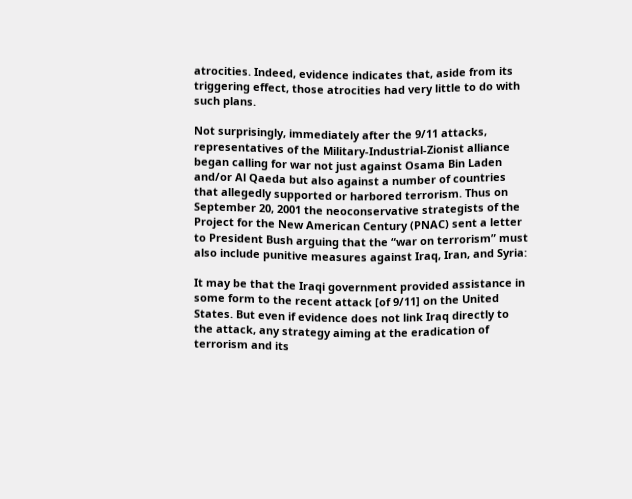atrocities. Indeed, evidence indicates that, aside from its triggering effect, those atrocities had very little to do with such plans.

Not surprisingly, immediately after the 9/11 attacks, representatives of the Military-Industrial-Zionist alliance began calling for war not just against Osama Bin Laden and/or Al Qaeda but also against a number of countries that allegedly supported or harbored terrorism. Thus on September 20, 2001 the neoconservative strategists of the Project for the New American Century (PNAC) sent a letter to President Bush arguing that the “war on terrorism” must also include punitive measures against Iraq, Iran, and Syria:

It may be that the Iraqi government provided assistance in some form to the recent attack [of 9/11] on the United States. But even if evidence does not link Iraq directly to the attack, any strategy aiming at the eradication of terrorism and its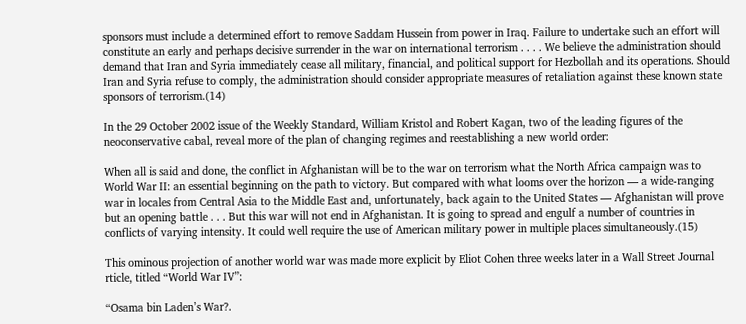sponsors must include a determined effort to remove Saddam Hussein from power in Iraq. Failure to undertake such an effort will constitute an early and perhaps decisive surrender in the war on international terrorism . . . . We believe the administration should demand that Iran and Syria immediately cease all military, financial, and political support for Hezbollah and its operations. Should Iran and Syria refuse to comply, the administration should consider appropriate measures of retaliation against these known state sponsors of terrorism.(14)

In the 29 October 2002 issue of the Weekly Standard, William Kristol and Robert Kagan, two of the leading figures of the neoconservative cabal, reveal more of the plan of changing regimes and reestablishing a new world order:

When all is said and done, the conflict in Afghanistan will be to the war on terrorism what the North Africa campaign was to World War II: an essential beginning on the path to victory. But compared with what looms over the horizon — a wide-ranging war in locales from Central Asia to the Middle East and, unfortunately, back again to the United States — Afghanistan will prove but an opening battle . . . But this war will not end in Afghanistan. It is going to spread and engulf a number of countries in conflicts of varying intensity. It could well require the use of American military power in multiple places simultaneously.(15)

This ominous projection of another world war was made more explicit by Eliot Cohen three weeks later in a Wall Street Journal rticle, titled “World War IV”:

“Osama bin Laden’s War?.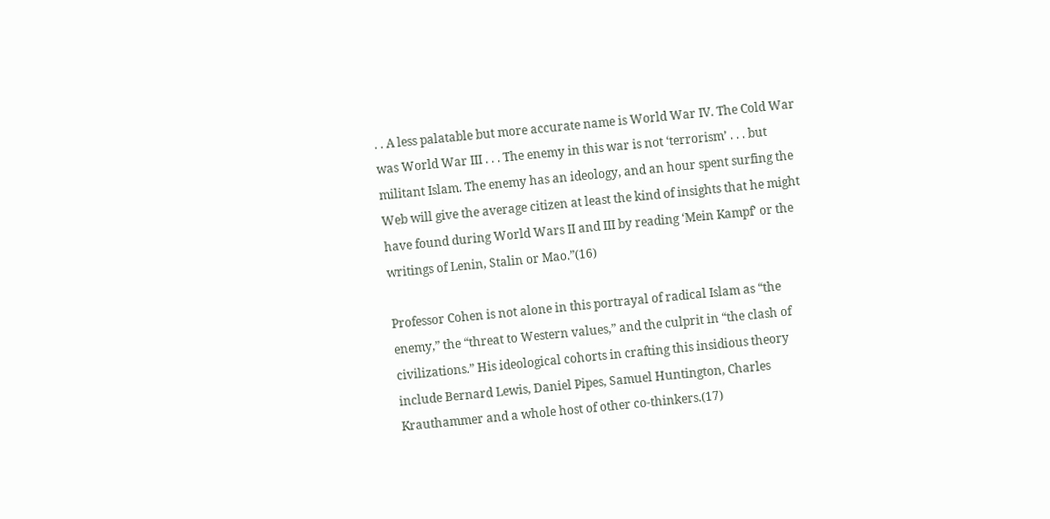. . A less palatable but more accurate name is World War IV. The Cold War was World War III . . . The enemy in this war is not ‘terrorism’ . . . but militant Islam. The enemy has an ideology, and an hour spent surfing the Web will give the average citizen at least the kind of insights that he might have found during World Wars II and III by reading ‘Mein Kampf’ or the writings of Lenin, Stalin or Mao.”(16)

Professor Cohen is not alone in this portrayal of radical Islam as “the enemy,” the “threat to Western values,” and the culprit in “the clash of civilizations.” His ideological cohorts in crafting this insidious theory include Bernard Lewis, Daniel Pipes, Samuel Huntington, Charles Krauthammer and a whole host of other co-thinkers.(17)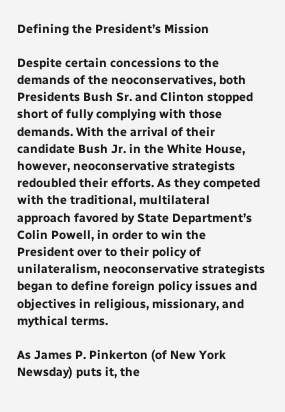Defining the President’s Mission

Despite certain concessions to the demands of the neoconservatives, both Presidents Bush Sr. and Clinton stopped short of fully complying with those demands. With the arrival of their candidate Bush Jr. in the White House, however, neoconservative strategists redoubled their efforts. As they competed with the traditional, multilateral approach favored by State Department’s Colin Powell, in order to win the President over to their policy of unilateralism, neoconservative strategists began to define foreign policy issues and objectives in religious, missionary, and mythical terms.

As James P. Pinkerton (of New York Newsday) puts it, the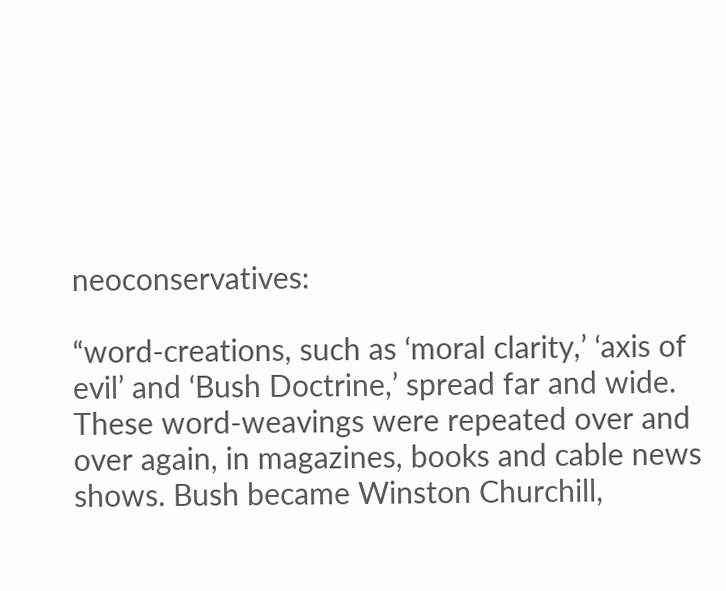neoconservatives:

“word-creations, such as ‘moral clarity,’ ‘axis of evil’ and ‘Bush Doctrine,’ spread far and wide. These word-weavings were repeated over and over again, in magazines, books and cable news shows. Bush became Winston Churchill,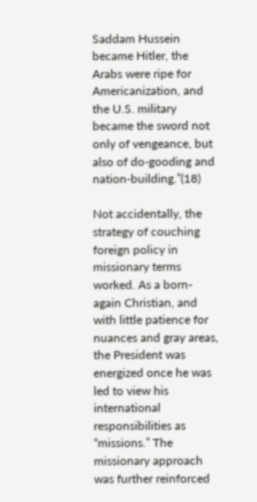Saddam Hussein became Hitler, the Arabs were ripe for Americanization, and the U.S. military became the sword not only of vengeance, but also of do-gooding and nation-building.”(18)

Not accidentally, the strategy of couching foreign policy in missionary terms worked. As a born-again Christian, and with little patience for nuances and gray areas, the President was energized once he was led to view his international responsibilities as “missions.” The missionary approach was further reinforced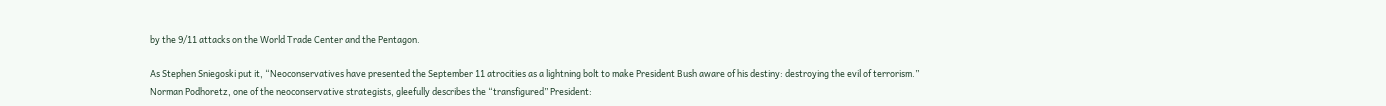by the 9/11 attacks on the World Trade Center and the Pentagon.

As Stephen Sniegoski put it, “Neoconservatives have presented the September 11 atrocities as a lightning bolt to make President Bush aware of his destiny: destroying the evil of terrorism.” Norman Podhoretz, one of the neoconservative strategists, gleefully describes the “transfigured” President: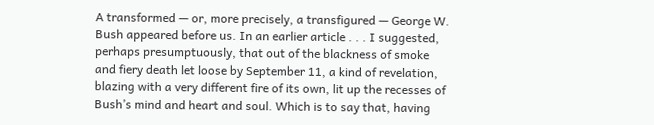A transformed — or, more precisely, a transfigured — George W. Bush appeared before us. In an earlier article . . . I suggested, perhaps presumptuously, that out of the blackness of smoke and fiery death let loose by September 11, a kind of revelation, blazing with a very different fire of its own, lit up the recesses of Bush’s mind and heart and soul. Which is to say that, having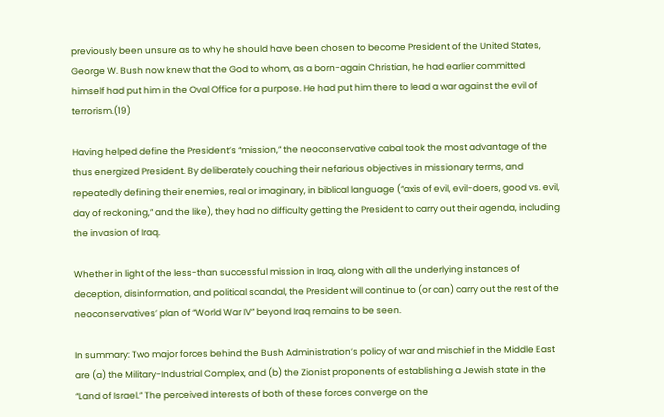previously been unsure as to why he should have been chosen to become President of the United States, George W. Bush now knew that the God to whom, as a born-again Christian, he had earlier committed himself had put him in the Oval Office for a purpose. He had put him there to lead a war against the evil of terrorism.(19)

Having helped define the President’s “mission,” the neoconservative cabal took the most advantage of the thus energized President. By deliberately couching their nefarious objectives in missionary terms, and repeatedly defining their enemies, real or imaginary, in biblical language (“axis of evil, evil-doers, good vs. evil, day of reckoning,” and the like), they had no difficulty getting the President to carry out their agenda, including the invasion of Iraq.

Whether in light of the less-than successful mission in Iraq, along with all the underlying instances of deception, disinformation, and political scandal, the President will continue to (or can) carry out the rest of the neoconservatives’ plan of “World War IV” beyond Iraq remains to be seen.

In summary: Two major forces behind the Bush Administration’s policy of war and mischief in the Middle East are (a) the Military-Industrial Complex, and (b) the Zionist proponents of establishing a Jewish state in the “Land of Israel.” The perceived interests of both of these forces converge on the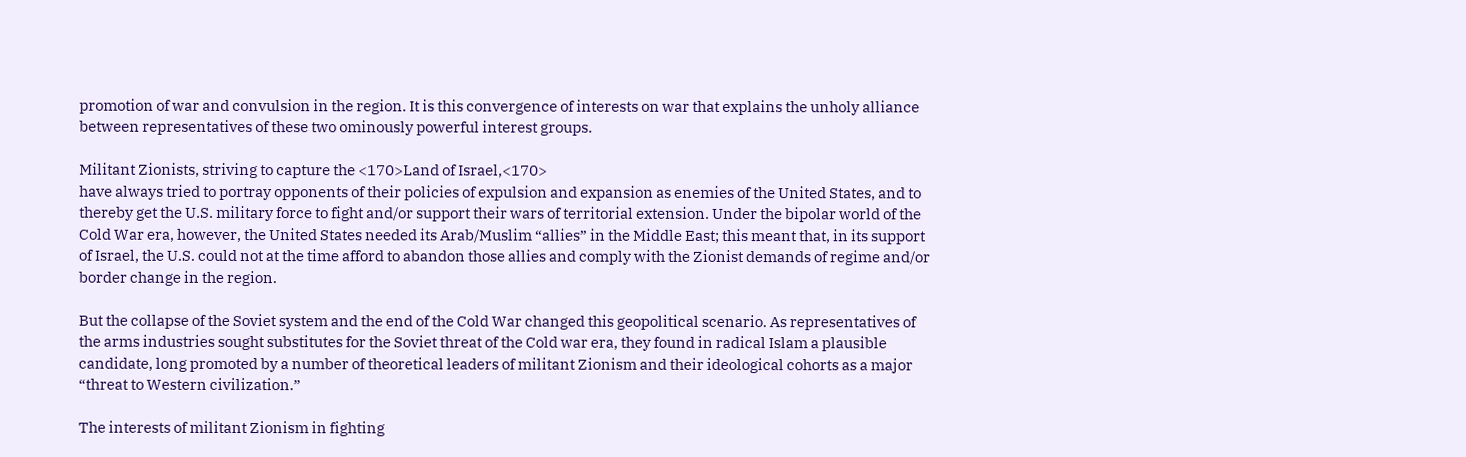promotion of war and convulsion in the region. It is this convergence of interests on war that explains the unholy alliance between representatives of these two ominously powerful interest groups.

Militant Zionists, striving to capture the <170>Land of Israel,<170>
have always tried to portray opponents of their policies of expulsion and expansion as enemies of the United States, and to thereby get the U.S. military force to fight and/or support their wars of territorial extension. Under the bipolar world of the Cold War era, however, the United States needed its Arab/Muslim “allies” in the Middle East; this meant that, in its support of Israel, the U.S. could not at the time afford to abandon those allies and comply with the Zionist demands of regime and/or border change in the region.

But the collapse of the Soviet system and the end of the Cold War changed this geopolitical scenario. As representatives of the arms industries sought substitutes for the Soviet threat of the Cold war era, they found in radical Islam a plausible candidate, long promoted by a number of theoretical leaders of militant Zionism and their ideological cohorts as a major “threat to Western civilization.”

The interests of militant Zionism in fighting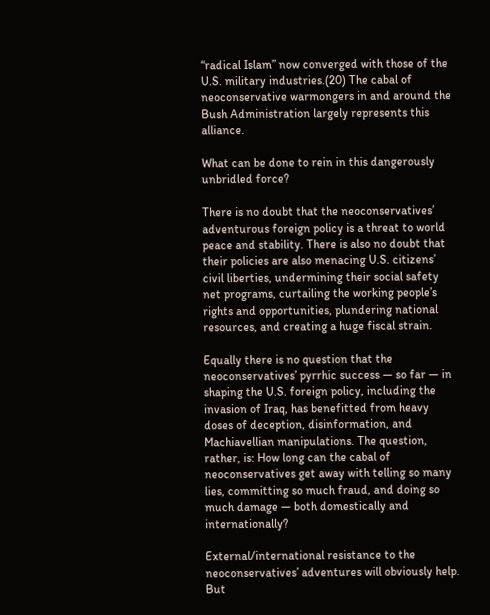“radical Islam” now converged with those of the U.S. military industries.(20) The cabal of neoconservative warmongers in and around the Bush Administration largely represents this alliance.

What can be done to rein in this dangerously unbridled force?

There is no doubt that the neoconservatives’ adventurous foreign policy is a threat to world peace and stability. There is also no doubt that their policies are also menacing U.S. citizens’ civil liberties, undermining their social safety net programs, curtailing the working people’s rights and opportunities, plundering national resources, and creating a huge fiscal strain.

Equally there is no question that the neoconservatives’ pyrrhic success — so far — in shaping the U.S. foreign policy, including the invasion of Iraq, has benefitted from heavy doses of deception, disinformation, and Machiavellian manipulations. The question, rather, is: How long can the cabal of neoconservatives get away with telling so many lies, committing so much fraud, and doing so much damage — both domestically and internationally?

External/international resistance to the neoconservatives’ adventures will obviously help. But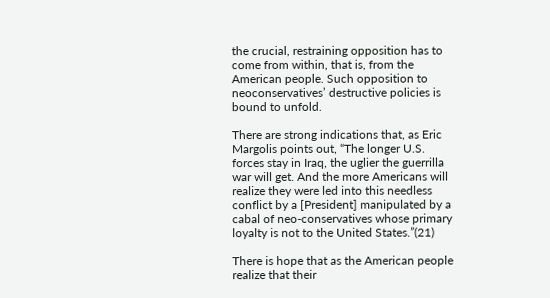the crucial, restraining opposition has to come from within, that is, from the American people. Such opposition to neoconservatives’ destructive policies is bound to unfold.

There are strong indications that, as Eric Margolis points out, “The longer U.S. forces stay in Iraq, the uglier the guerrilla war will get. And the more Americans will realize they were led into this needless conflict by a [President] manipulated by a cabal of neo-conservatives whose primary loyalty is not to the United States.”(21)

There is hope that as the American people realize that their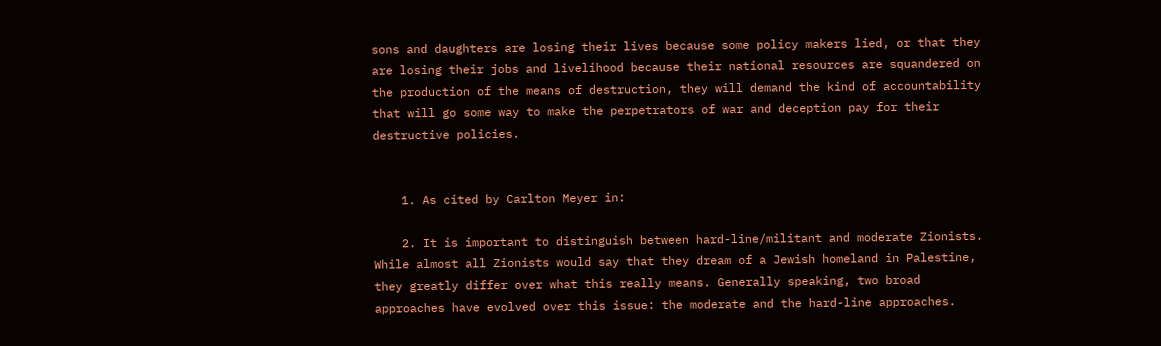sons and daughters are losing their lives because some policy makers lied, or that they are losing their jobs and livelihood because their national resources are squandered on the production of the means of destruction, they will demand the kind of accountability that will go some way to make the perpetrators of war and deception pay for their destructive policies.


    1. As cited by Carlton Meyer in:

    2. It is important to distinguish between hard-line/militant and moderate Zionists. While almost all Zionists would say that they dream of a Jewish homeland in Palestine, they greatly differ over what this really means. Generally speaking, two broad approaches have evolved over this issue: the moderate and the hard-line approaches.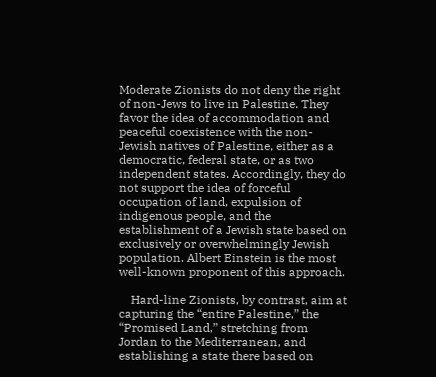Moderate Zionists do not deny the right of non-Jews to live in Palestine. They favor the idea of accommodation and peaceful coexistence with the non-Jewish natives of Palestine, either as a democratic, federal state, or as two independent states. Accordingly, they do not support the idea of forceful occupation of land, expulsion of indigenous people, and the establishment of a Jewish state based on exclusively or overwhelmingly Jewish population. Albert Einstein is the most well-known proponent of this approach.

    Hard-line Zionists, by contrast, aim at capturing the “entire Palestine,” the “Promised Land,” stretching from Jordan to the Mediterranean, and establishing a state there based on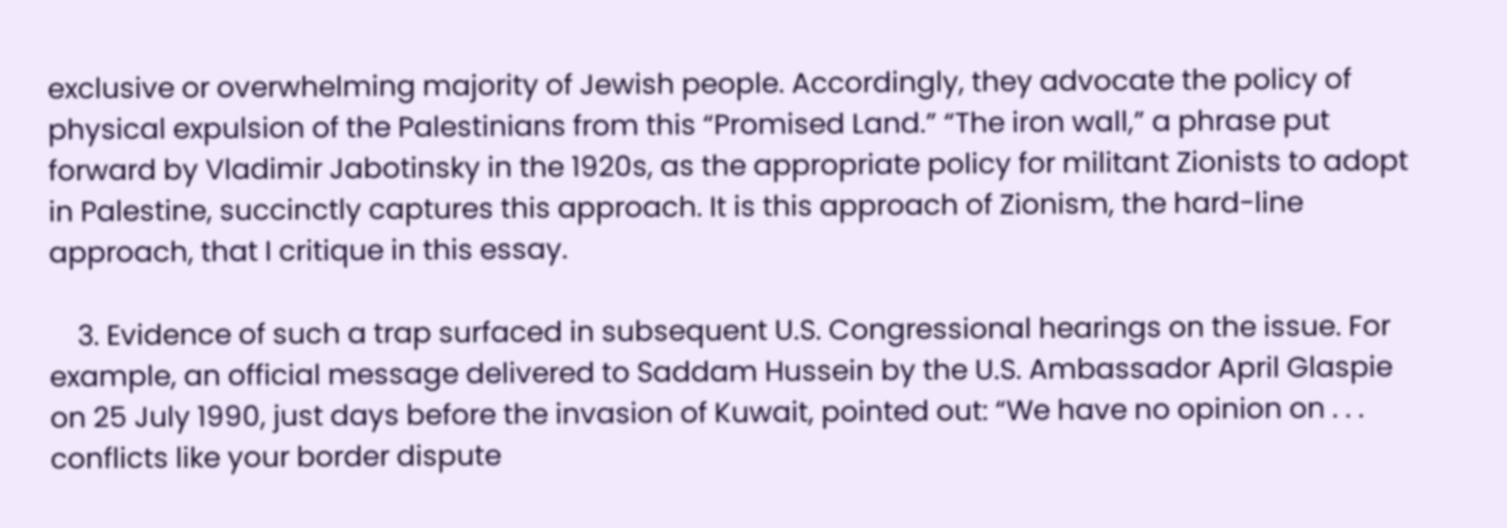exclusive or overwhelming majority of Jewish people. Accordingly, they advocate the policy of physical expulsion of the Palestinians from this “Promised Land.” “The iron wall,” a phrase put forward by Vladimir Jabotinsky in the 1920s, as the appropriate policy for militant Zionists to adopt in Palestine, succinctly captures this approach. It is this approach of Zionism, the hard-line approach, that I critique in this essay.

    3. Evidence of such a trap surfaced in subsequent U.S. Congressional hearings on the issue. For example, an official message delivered to Saddam Hussein by the U.S. Ambassador April Glaspie on 25 July 1990, just days before the invasion of Kuwait, pointed out: “We have no opinion on . . . conflicts like your border dispute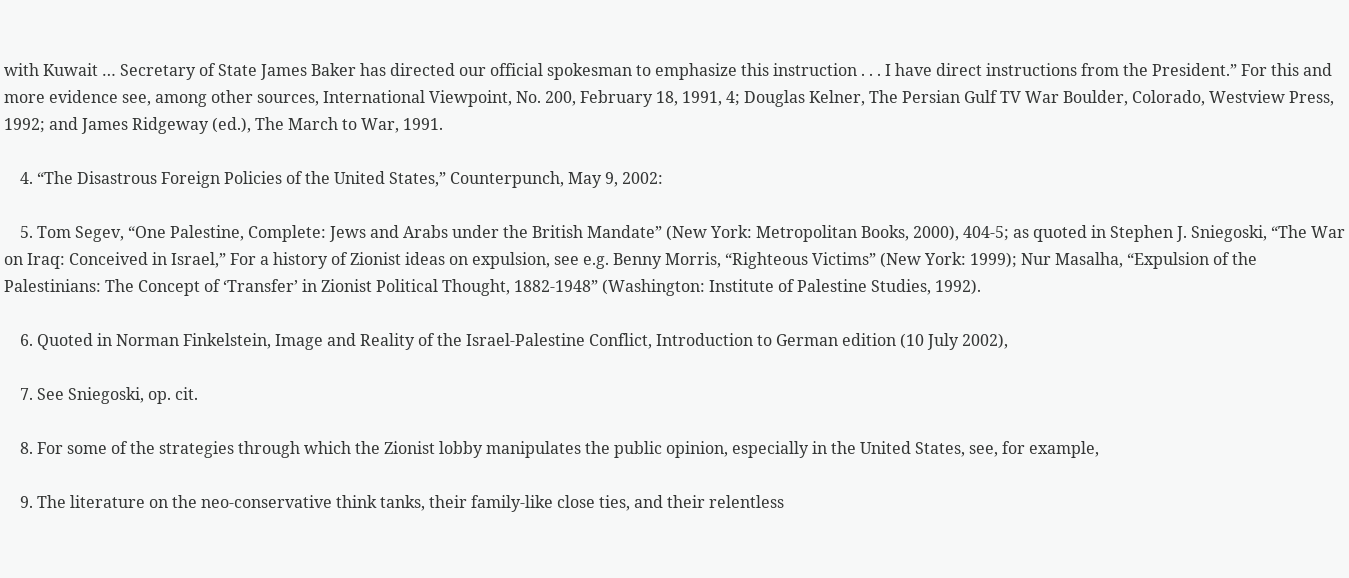with Kuwait … Secretary of State James Baker has directed our official spokesman to emphasize this instruction . . . I have direct instructions from the President.” For this and more evidence see, among other sources, International Viewpoint, No. 200, February 18, 1991, 4; Douglas Kelner, The Persian Gulf TV War Boulder, Colorado, Westview Press, 1992; and James Ridgeway (ed.), The March to War, 1991.

    4. “The Disastrous Foreign Policies of the United States,” Counterpunch, May 9, 2002:

    5. Tom Segev, “One Palestine, Complete: Jews and Arabs under the British Mandate” (New York: Metropolitan Books, 2000), 404-5; as quoted in Stephen J. Sniegoski, “The War on Iraq: Conceived in Israel,” For a history of Zionist ideas on expulsion, see e.g. Benny Morris, “Righteous Victims” (New York: 1999); Nur Masalha, “Expulsion of the Palestinians: The Concept of ‘Transfer’ in Zionist Political Thought, 1882-1948” (Washington: Institute of Palestine Studies, 1992).

    6. Quoted in Norman Finkelstein, Image and Reality of the Israel-Palestine Conflict, Introduction to German edition (10 July 2002),

    7. See Sniegoski, op. cit.

    8. For some of the strategies through which the Zionist lobby manipulates the public opinion, especially in the United States, see, for example,

    9. The literature on the neo-conservative think tanks, their family-like close ties, and their relentless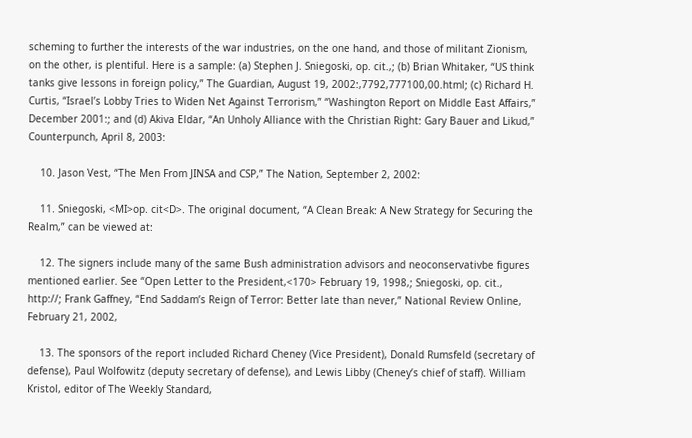scheming to further the interests of the war industries, on the one hand, and those of militant Zionism, on the other, is plentiful. Here is a sample: (a) Stephen J. Sniegoski, op. cit.,; (b) Brian Whitaker, “US think tanks give lessons in foreign policy,” The Guardian, August 19, 2002:,7792,777100,00.html; (c) Richard H. Curtis, “Israel’s Lobby Tries to Widen Net Against Terrorism,” “Washington Report on Middle East Affairs,” December 2001:; and (d) Akiva Eldar, “An Unholy Alliance with the Christian Right: Gary Bauer and Likud,” Counterpunch, April 8, 2003:

    10. Jason Vest, “The Men From JINSA and CSP,” The Nation, September 2, 2002:

    11. Sniegoski, <MI>op. cit<D>. The original document, “A Clean Break: A New Strategy for Securing the Realm,” can be viewed at:

    12. The signers include many of the same Bush administration advisors and neoconservativbe figures mentioned earlier. See “Open Letter to the President,<170> February 19, 1998,; Sniegoski, op. cit., http://; Frank Gaffney, “End Saddam’s Reign of Terror: Better late than never,” National Review Online, February 21, 2002,

    13. The sponsors of the report included Richard Cheney (Vice President), Donald Rumsfeld (secretary of defense), Paul Wolfowitz (deputy secretary of defense), and Lewis Libby (Cheney’s chief of staff). William Kristol, editor of The Weekly Standard,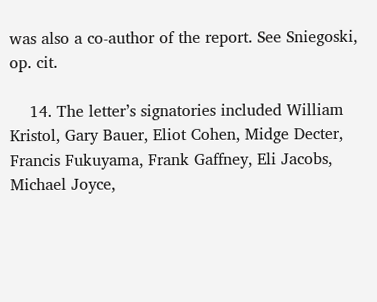was also a co-author of the report. See Sniegoski, op. cit.

    14. The letter’s signatories included William Kristol, Gary Bauer, Eliot Cohen, Midge Decter, Francis Fukuyama, Frank Gaffney, Eli Jacobs, Michael Joyce,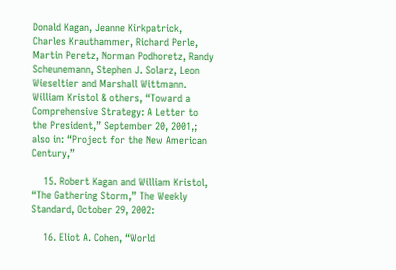Donald Kagan, Jeanne Kirkpatrick, Charles Krauthammer, Richard Perle, Martin Peretz, Norman Podhoretz, Randy Scheunemann, Stephen J. Solarz, Leon Wieseltier and Marshall Wittmann. William Kristol & others, “Toward a Comprehensive Strategy: A Letter to the President,” September 20, 2001,; also in: “Project for the New American Century,”

    15. Robert Kagan and William Kristol, “The Gathering Storm,” The Weekly Standard, October 29, 2002:

    16. Eliot A. Cohen, “World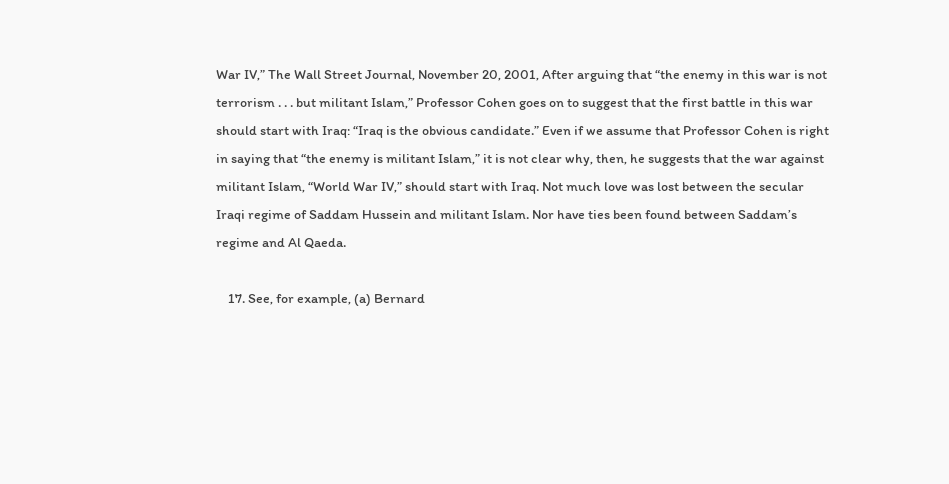War IV,” The Wall Street Journal, November 20, 2001, After arguing that “the enemy in this war is not terrorism . . . but militant Islam,” Professor Cohen goes on to suggest that the first battle in this war should start with Iraq: “Iraq is the obvious candidate.” Even if we assume that Professor Cohen is right in saying that “the enemy is militant Islam,” it is not clear why, then, he suggests that the war against militant Islam, “World War IV,” should start with Iraq. Not much love was lost between the secular Iraqi regime of Saddam Hussein and militant Islam. Nor have ties been found between Saddam’s regime and Al Qaeda.

    17. See, for example, (a) Bernard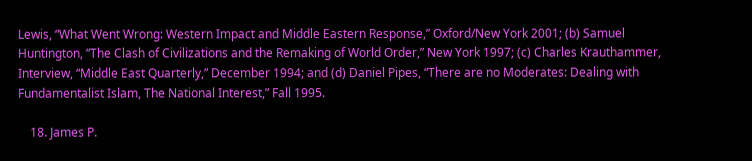Lewis, “What Went Wrong: Western Impact and Middle Eastern Response,” Oxford/New York 2001; (b) Samuel Huntington, “The Clash of Civilizations and the Remaking of World Order,” New York 1997; (c) Charles Krauthammer, Interview, “Middle East Quarterly,” December 1994; and (d) Daniel Pipes, “There are no Moderates: Dealing with Fundamentalist Islam, The National Interest,” Fall 1995.

    18. James P.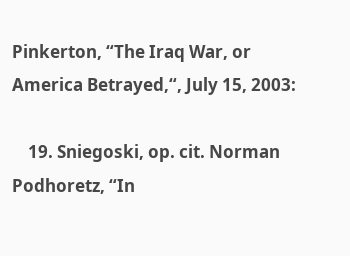Pinkerton, “The Iraq War, or America Betrayed,“, July 15, 2003:

    19. Sniegoski, op. cit. Norman Podhoretz, “In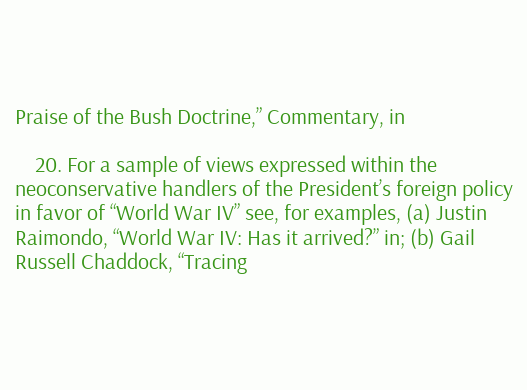Praise of the Bush Doctrine,” Commentary, in

    20. For a sample of views expressed within the neoconservative handlers of the President’s foreign policy in favor of “World War IV” see, for examples, (a) Justin Raimondo, “World War IV: Has it arrived?” in; (b) Gail Russell Chaddock, “Tracing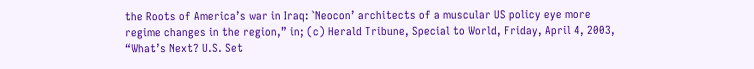the Roots of America’s war in Iraq: `Neocon’ architects of a muscular US policy eye more regime changes in the region,” in; (c) Herald Tribune, Special to World, Friday, April 4, 2003, “What’s Next? U.S. Set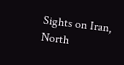Sights on Iran, North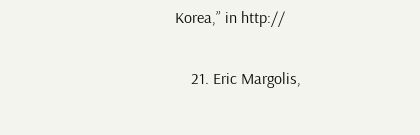Korea,” in http://

    21. Eric Margolis,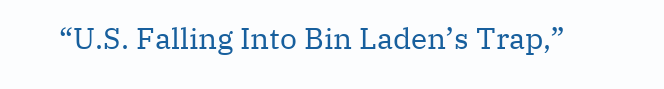“U.S. Falling Into Bin Laden’s Trap,”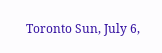Toronto Sun, July 6,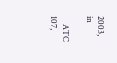2003, in

    ATC 107,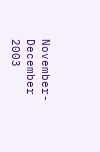November-December 2003